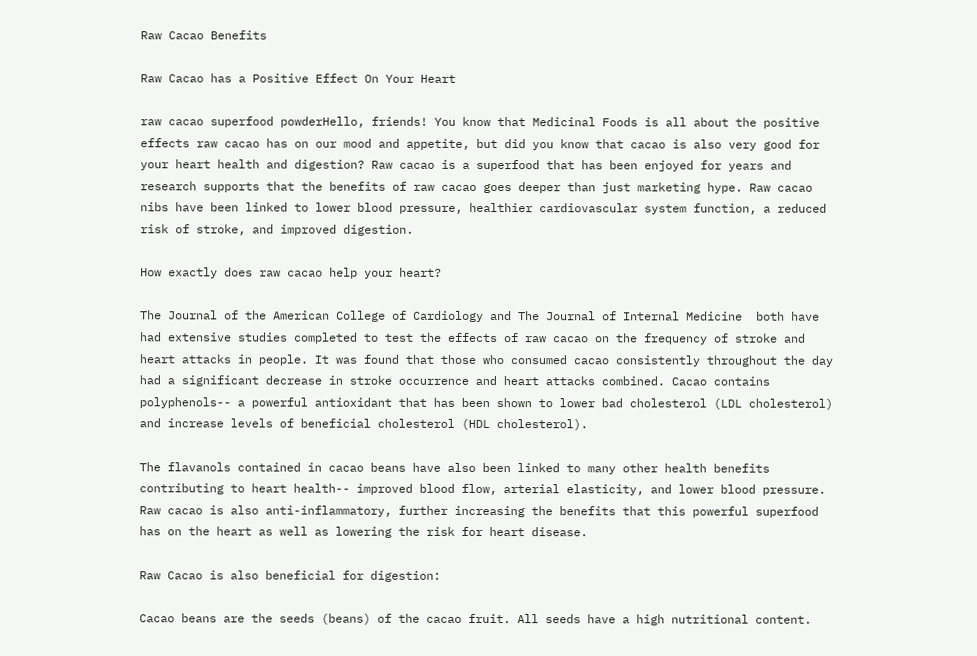Raw Cacao Benefits

Raw Cacao has a Positive Effect On Your Heart

raw cacao superfood powderHello, friends! You know that Medicinal Foods is all about the positive effects raw cacao has on our mood and appetite, but did you know that cacao is also very good for your heart health and digestion? Raw cacao is a superfood that has been enjoyed for years and research supports that the benefits of raw cacao goes deeper than just marketing hype. Raw cacao nibs have been linked to lower blood pressure, healthier cardiovascular system function, a reduced risk of stroke, and improved digestion.

How exactly does raw cacao help your heart?

The Journal of the American College of Cardiology and The Journal of Internal Medicine  both have had extensive studies completed to test the effects of raw cacao on the frequency of stroke and heart attacks in people. It was found that those who consumed cacao consistently throughout the day had a significant decrease in stroke occurrence and heart attacks combined. Cacao contains polyphenols-- a powerful antioxidant that has been shown to lower bad cholesterol (LDL cholesterol) and increase levels of beneficial cholesterol (HDL cholesterol).

The flavanols contained in cacao beans have also been linked to many other health benefits contributing to heart health-- improved blood flow, arterial elasticity, and lower blood pressure. Raw cacao is also anti-inflammatory, further increasing the benefits that this powerful superfood has on the heart as well as lowering the risk for heart disease.

Raw Cacao is also beneficial for digestion:

Cacao beans are the seeds (beans) of the cacao fruit. All seeds have a high nutritional content.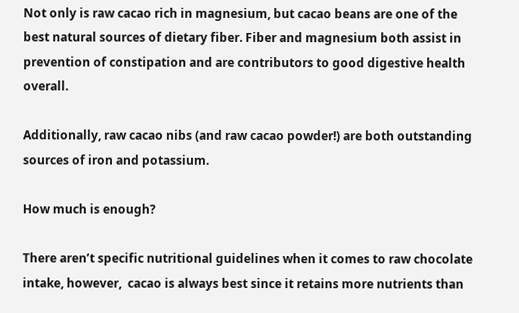Not only is raw cacao rich in magnesium, but cacao beans are one of the best natural sources of dietary fiber. Fiber and magnesium both assist in prevention of constipation and are contributors to good digestive health overall.

Additionally, raw cacao nibs (and raw cacao powder!) are both outstanding sources of iron and potassium.

How much is enough?

There aren’t specific nutritional guidelines when it comes to raw chocolate intake, however,  cacao is always best since it retains more nutrients than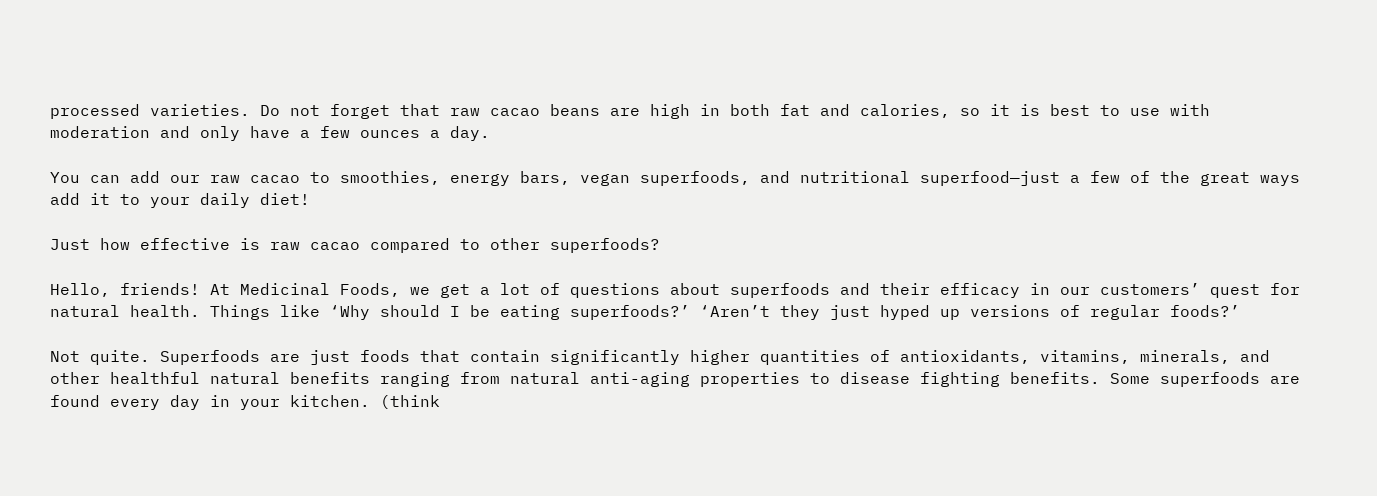processed varieties. Do not forget that raw cacao beans are high in both fat and calories, so it is best to use with moderation and only have a few ounces a day.

You can add our raw cacao to smoothies, energy bars, vegan superfoods, and nutritional superfood—just a few of the great ways add it to your daily diet!

Just how effective is raw cacao compared to other superfoods?

Hello, friends! At Medicinal Foods, we get a lot of questions about superfoods and their efficacy in our customers’ quest for natural health. Things like ‘Why should I be eating superfoods?’ ‘Aren’t they just hyped up versions of regular foods?’

Not quite. Superfoods are just foods that contain significantly higher quantities of antioxidants, vitamins, minerals, and other healthful natural benefits ranging from natural anti-aging properties to disease fighting benefits. Some superfoods are found every day in your kitchen. (think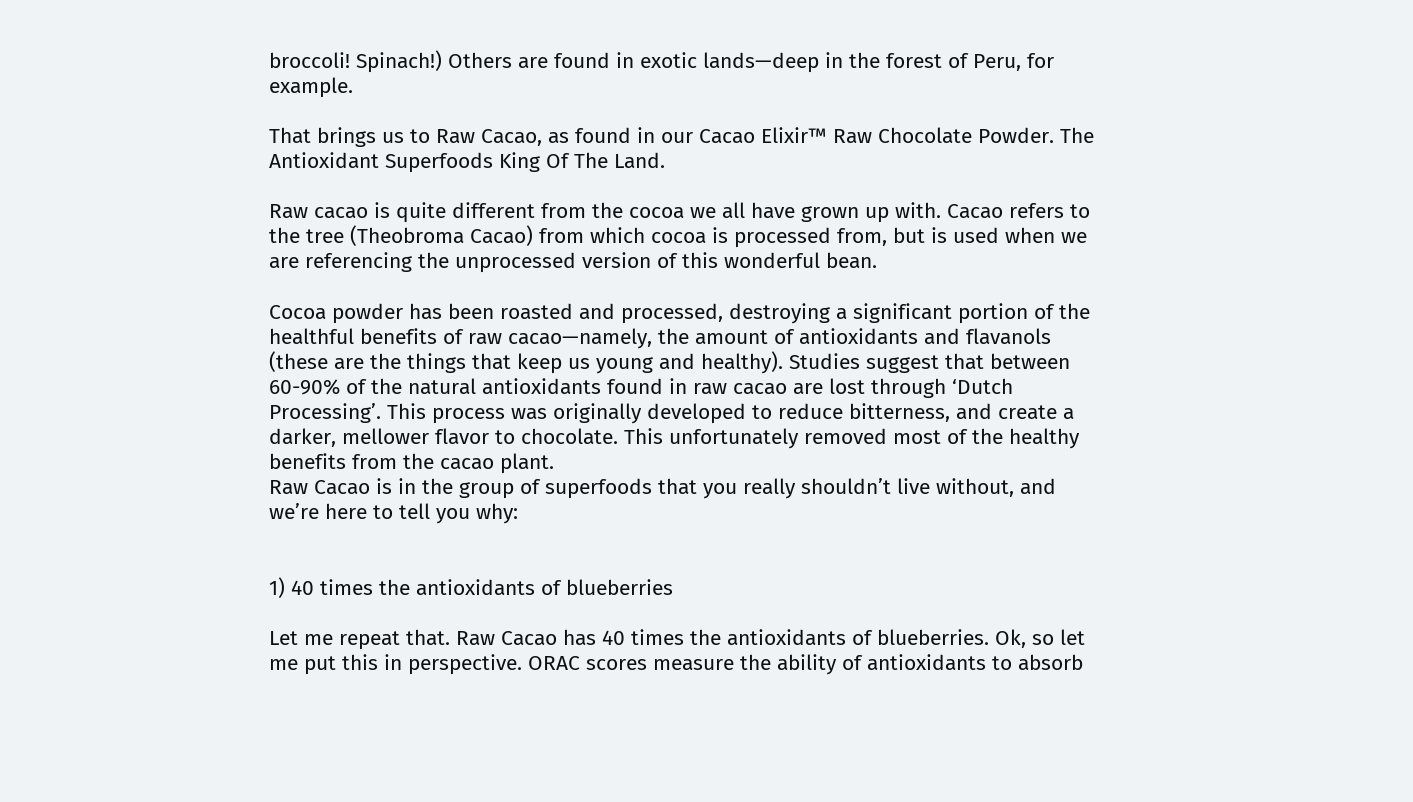broccoli! Spinach!) Others are found in exotic lands—deep in the forest of Peru, for example.

That brings us to Raw Cacao, as found in our Cacao Elixir™ Raw Chocolate Powder. The Antioxidant Superfoods King Of The Land.

Raw cacao is quite different from the cocoa we all have grown up with. Cacao refers to the tree (Theobroma Cacao) from which cocoa is processed from, but is used when we are referencing the unprocessed version of this wonderful bean.

Cocoa powder has been roasted and processed, destroying a significant portion of the healthful benefits of raw cacao—namely, the amount of antioxidants and flavanols (these are the things that keep us young and healthy). Studies suggest that between 60-90% of the natural antioxidants found in raw cacao are lost through ‘Dutch Processing’. This process was originally developed to reduce bitterness, and create a darker, mellower flavor to chocolate. This unfortunately removed most of the healthy benefits from the cacao plant.
Raw Cacao is in the group of superfoods that you really shouldn’t live without, and we’re here to tell you why:


1) 40 times the antioxidants of blueberries

Let me repeat that. Raw Cacao has 40 times the antioxidants of blueberries. Ok, so let me put this in perspective. ORAC scores measure the ability of antioxidants to absorb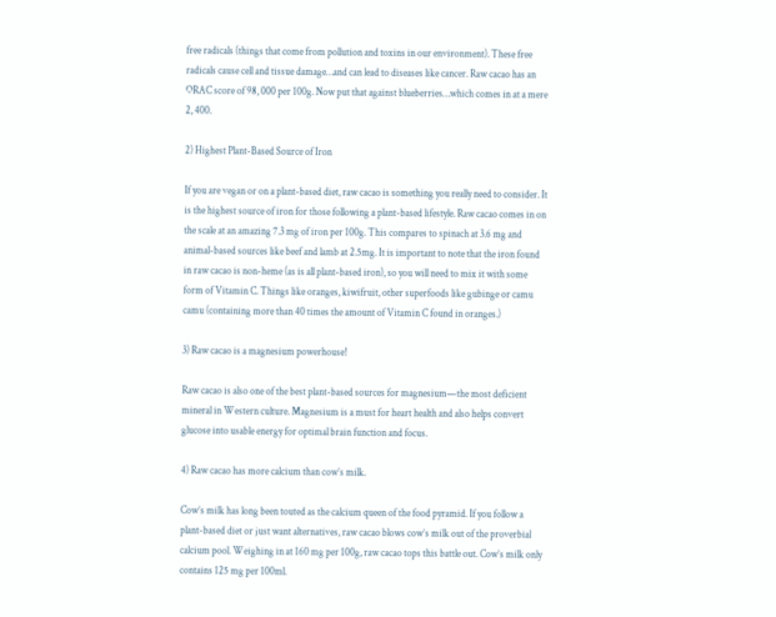free radicals (things that come from pollution and toxins in our environment). These free radicals cause cell and tissue damage…and can lead to diseases like cancer. Raw cacao has an ORAC score of 98, 000 per 100g. Now put that against blueberries…which comes in at a mere 2, 400.

2) Highest Plant-Based Source of Iron

If you are vegan or on a plant-based diet, raw cacao is something you really need to consider. It is the highest source of iron for those following a plant-based lifestyle. Raw cacao comes in on the scale at an amazing 7.3 mg of iron per 100g. This compares to spinach at 3.6 mg and animal-based sources like beef and lamb at 2.5mg. It is important to note that the iron found in raw cacao is non-heme (as is all plant-based iron), so you will need to mix it with some form of Vitamin C. Things like oranges, kiwifruit, other superfoods like gubinge or camu camu (containing more than 40 times the amount of Vitamin C found in oranges.)

3) Raw cacao is a magnesium powerhouse!

Raw cacao is also one of the best plant-based sources for magnesium—the most deficient mineral in Western culture. Magnesium is a must for heart health and also helps convert glucose into usable energy for optimal brain function and focus.

4) Raw cacao has more calcium than cow’s milk.

Cow’s milk has long been touted as the calcium queen of the food pyramid. If you follow a plant-based diet or just want alternatives, raw cacao blows cow’s milk out of the proverbial calcium pool. Weighing in at 160 mg per 100g, raw cacao tops this battle out. Cow’s milk only contains 125 mg per 100ml.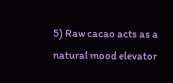5) Raw cacao acts as a natural mood elevator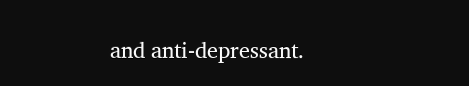and anti-depressant.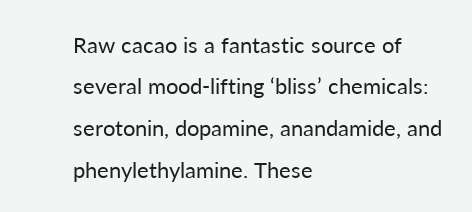Raw cacao is a fantastic source of several mood-lifting ‘bliss’ chemicals: serotonin, dopamine, anandamide, and phenylethylamine. These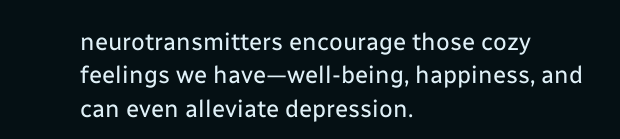neurotransmitters encourage those cozy feelings we have—well-being, happiness, and can even alleviate depression.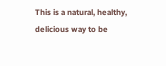This is a natural, healthy, delicious way to be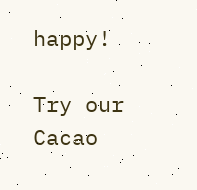happy!

Try our Cacao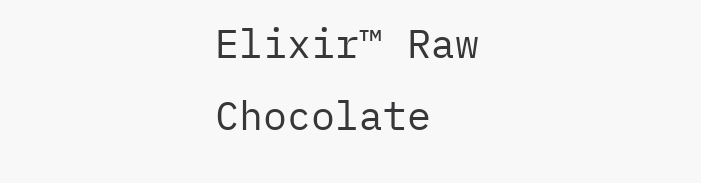Elixir™ Raw Chocolate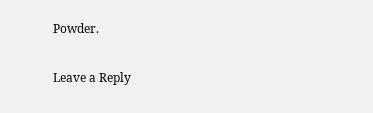Powder.

Leave a Reply